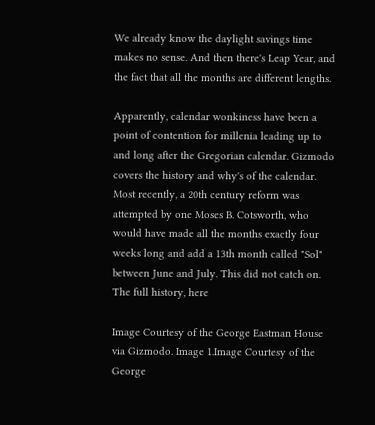We already know the daylight savings time makes no sense. And then there's Leap Year, and the fact that all the months are different lengths.

Apparently, calendar wonkiness have been a point of contention for millenia leading up to and long after the Gregorian calendar. Gizmodo covers the history and why's of the calendar. Most recently, a 20th century reform was attempted by one Moses B. Cotsworth, who would have made all the months exactly four weeks long and add a 13th month called "Sol" between June and July. This did not catch on. The full history, here

Image Courtesy of the George Eastman House via Gizmodo. Image 1.Image Courtesy of the George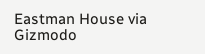Eastman House via Gizmodo